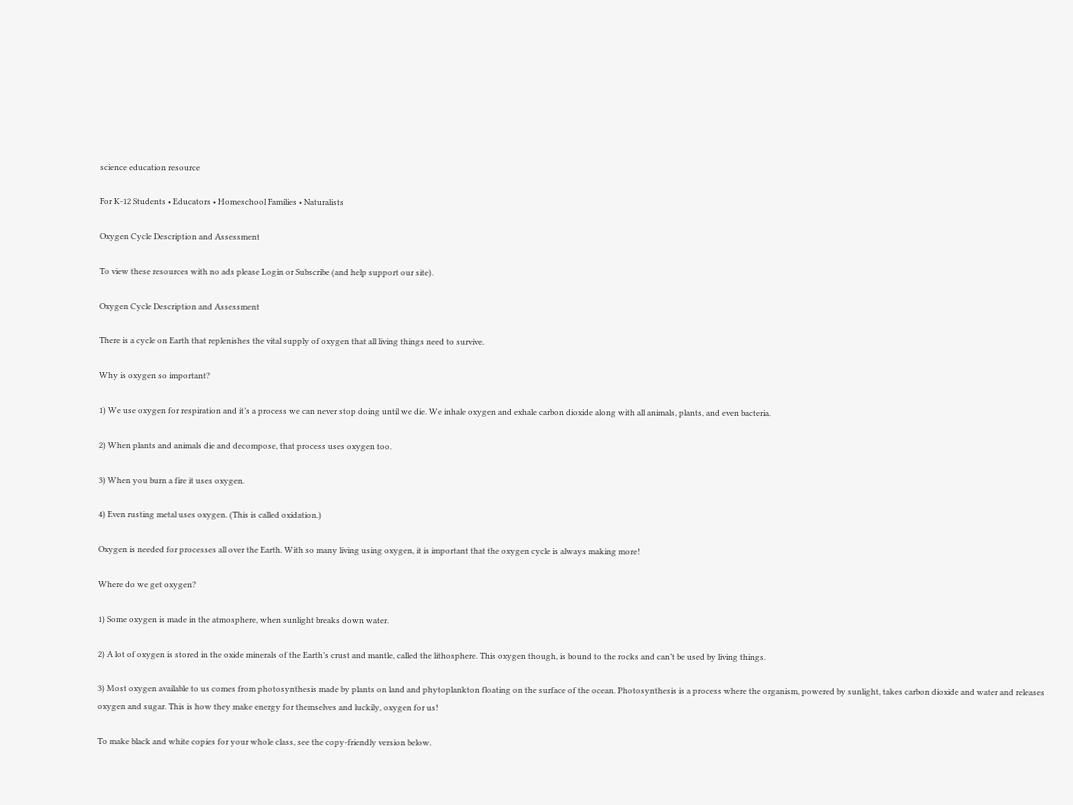science education resource

For K-12 Students • Educators • Homeschool Families • Naturalists

Oxygen Cycle Description and Assessment

To view these resources with no ads please Login or Subscribe (and help support our site).

Oxygen Cycle Description and Assessment

There is a cycle on Earth that replenishes the vital supply of oxygen that all living things need to survive.

Why is oxygen so important?

1) We use oxygen for respiration and it’s a process we can never stop doing until we die. We inhale oxygen and exhale carbon dioxide along with all animals, plants, and even bacteria.

2) When plants and animals die and decompose, that process uses oxygen too.

3) When you burn a fire it uses oxygen.

4) Even rusting metal uses oxygen. (This is called oxidation.)

Oxygen is needed for processes all over the Earth. With so many living using oxygen, it is important that the oxygen cycle is always making more!

Where do we get oxygen?

1) Some oxygen is made in the atmosphere, when sunlight breaks down water.

2) A lot of oxygen is stored in the oxide minerals of the Earth’s crust and mantle, called the lithosphere. This oxygen though, is bound to the rocks and can’t be used by living things.

3) Most oxygen available to us comes from photosynthesis made by plants on land and phytoplankton floating on the surface of the ocean. Photosynthesis is a process where the organism, powered by sunlight, takes carbon dioxide and water and releases oxygen and sugar. This is how they make energy for themselves and luckily, oxygen for us!

To make black and white copies for your whole class, see the copy-friendly version below.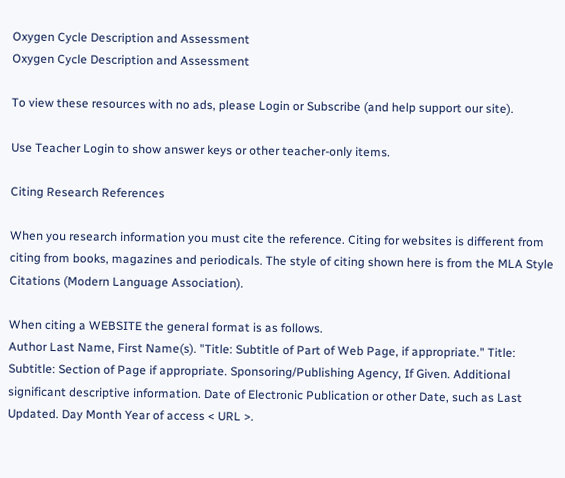Oxygen Cycle Description and Assessment
Oxygen Cycle Description and Assessment

To view these resources with no ads, please Login or Subscribe (and help support our site).

Use Teacher Login to show answer keys or other teacher-only items.

Citing Research References

When you research information you must cite the reference. Citing for websites is different from citing from books, magazines and periodicals. The style of citing shown here is from the MLA Style Citations (Modern Language Association).

When citing a WEBSITE the general format is as follows.
Author Last Name, First Name(s). "Title: Subtitle of Part of Web Page, if appropriate." Title: Subtitle: Section of Page if appropriate. Sponsoring/Publishing Agency, If Given. Additional significant descriptive information. Date of Electronic Publication or other Date, such as Last Updated. Day Month Year of access < URL >.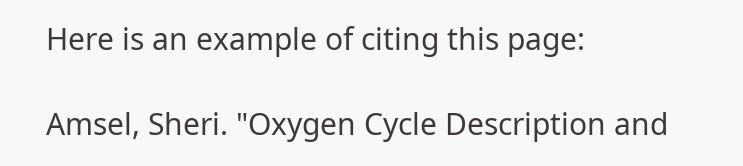Here is an example of citing this page:

Amsel, Sheri. "Oxygen Cycle Description and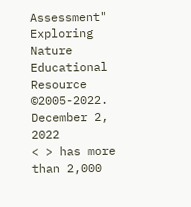Assessment" Exploring Nature Educational Resource ©2005-2022. December 2, 2022
< > has more than 2,000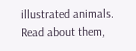illustrated animals. Read about them,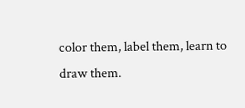color them, label them, learn to draw them.